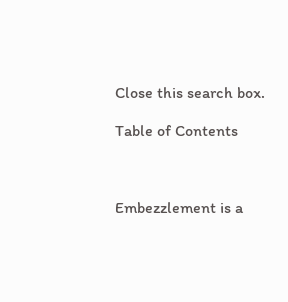Close this search box.

Table of Contents



Embezzlement is a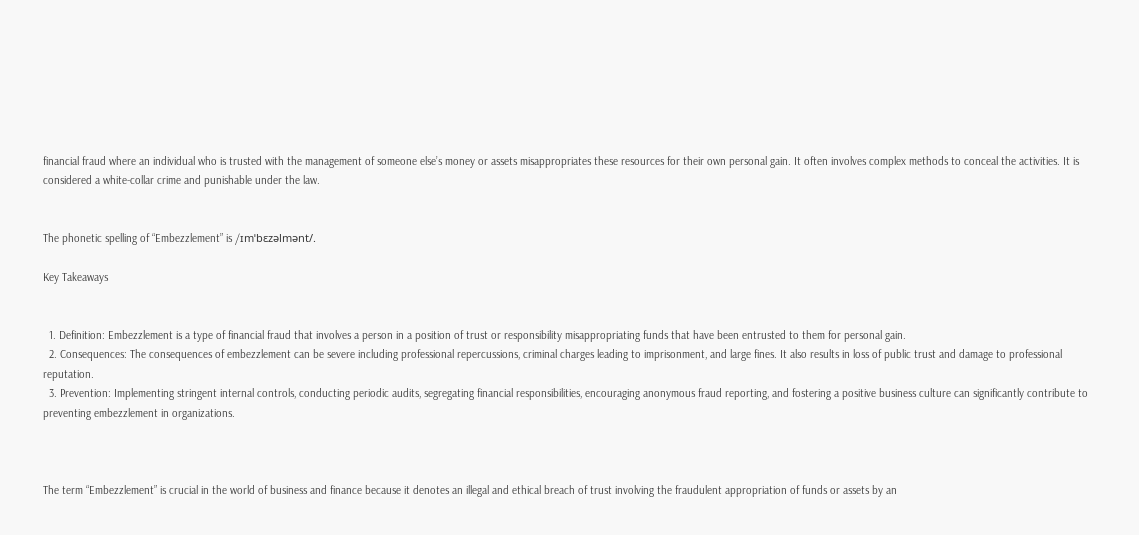financial fraud where an individual who is trusted with the management of someone else’s money or assets misappropriates these resources for their own personal gain. It often involves complex methods to conceal the activities. It is considered a white-collar crime and punishable under the law.


The phonetic spelling of “Embezzlement” is /ɪmˈbɛzəlmənt/.

Key Takeaways


  1. Definition: Embezzlement is a type of financial fraud that involves a person in a position of trust or responsibility misappropriating funds that have been entrusted to them for personal gain.
  2. Consequences: The consequences of embezzlement can be severe including professional repercussions, criminal charges leading to imprisonment, and large fines. It also results in loss of public trust and damage to professional reputation.
  3. Prevention: Implementing stringent internal controls, conducting periodic audits, segregating financial responsibilities, encouraging anonymous fraud reporting, and fostering a positive business culture can significantly contribute to preventing embezzlement in organizations.



The term “Embezzlement” is crucial in the world of business and finance because it denotes an illegal and ethical breach of trust involving the fraudulent appropriation of funds or assets by an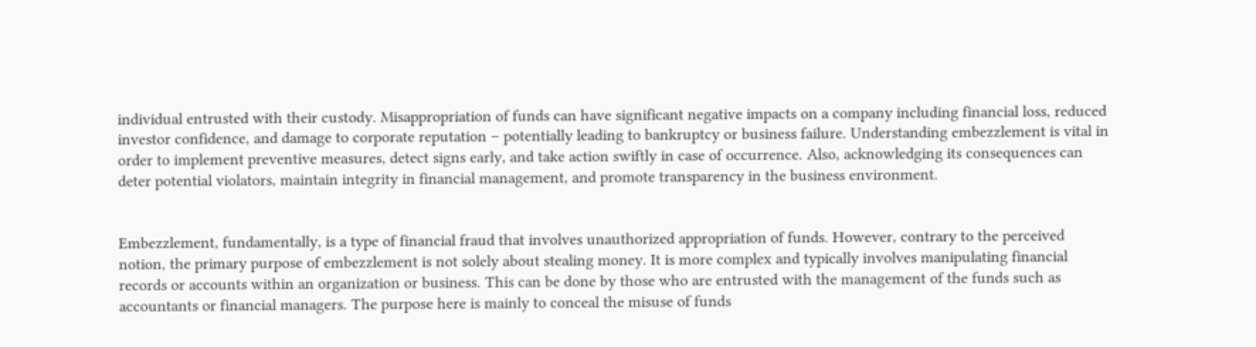individual entrusted with their custody. Misappropriation of funds can have significant negative impacts on a company including financial loss, reduced investor confidence, and damage to corporate reputation – potentially leading to bankruptcy or business failure. Understanding embezzlement is vital in order to implement preventive measures, detect signs early, and take action swiftly in case of occurrence. Also, acknowledging its consequences can deter potential violators, maintain integrity in financial management, and promote transparency in the business environment.


Embezzlement, fundamentally, is a type of financial fraud that involves unauthorized appropriation of funds. However, contrary to the perceived notion, the primary purpose of embezzlement is not solely about stealing money. It is more complex and typically involves manipulating financial records or accounts within an organization or business. This can be done by those who are entrusted with the management of the funds such as accountants or financial managers. The purpose here is mainly to conceal the misuse of funds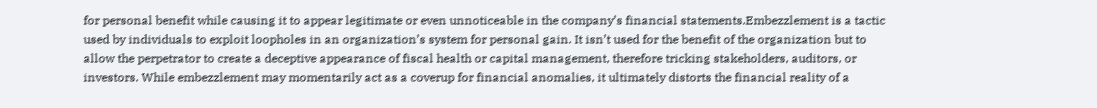for personal benefit while causing it to appear legitimate or even unnoticeable in the company’s financial statements.Embezzlement is a tactic used by individuals to exploit loopholes in an organization’s system for personal gain. It isn’t used for the benefit of the organization but to allow the perpetrator to create a deceptive appearance of fiscal health or capital management, therefore tricking stakeholders, auditors, or investors. While embezzlement may momentarily act as a coverup for financial anomalies, it ultimately distorts the financial reality of a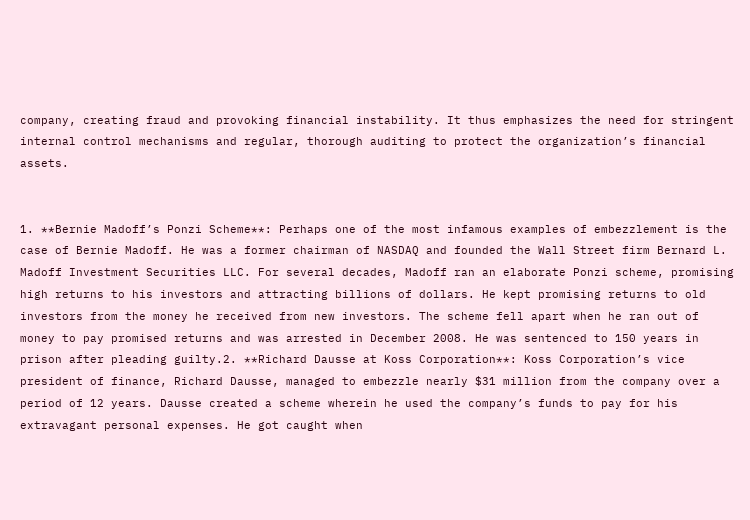company, creating fraud and provoking financial instability. It thus emphasizes the need for stringent internal control mechanisms and regular, thorough auditing to protect the organization’s financial assets.


1. **Bernie Madoff’s Ponzi Scheme**: Perhaps one of the most infamous examples of embezzlement is the case of Bernie Madoff. He was a former chairman of NASDAQ and founded the Wall Street firm Bernard L. Madoff Investment Securities LLC. For several decades, Madoff ran an elaborate Ponzi scheme, promising high returns to his investors and attracting billions of dollars. He kept promising returns to old investors from the money he received from new investors. The scheme fell apart when he ran out of money to pay promised returns and was arrested in December 2008. He was sentenced to 150 years in prison after pleading guilty.2. **Richard Dausse at Koss Corporation**: Koss Corporation’s vice president of finance, Richard Dausse, managed to embezzle nearly $31 million from the company over a period of 12 years. Dausse created a scheme wherein he used the company’s funds to pay for his extravagant personal expenses. He got caught when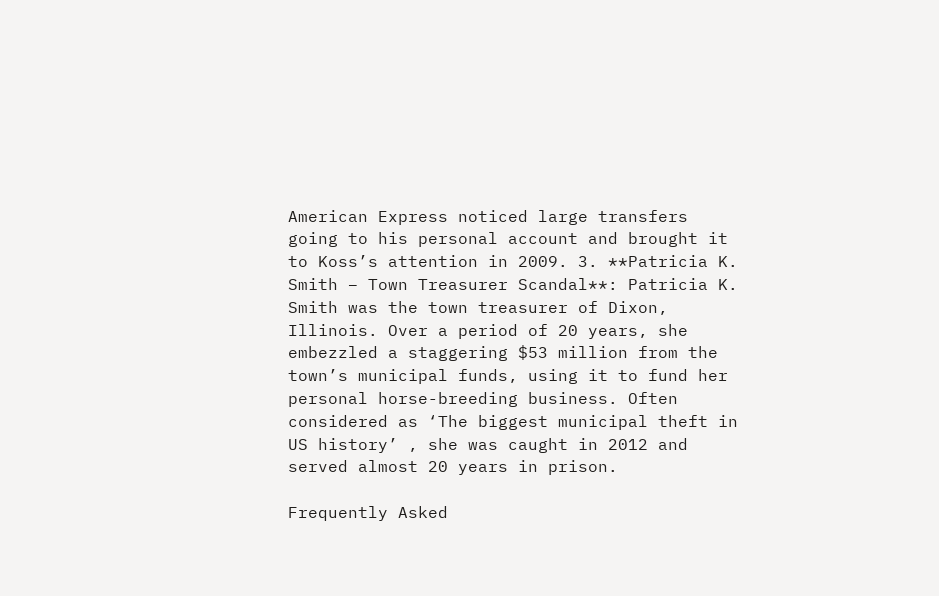American Express noticed large transfers going to his personal account and brought it to Koss’s attention in 2009. 3. **Patricia K. Smith – Town Treasurer Scandal**: Patricia K. Smith was the town treasurer of Dixon, Illinois. Over a period of 20 years, she embezzled a staggering $53 million from the town’s municipal funds, using it to fund her personal horse-breeding business. Often considered as ‘The biggest municipal theft in US history’ , she was caught in 2012 and served almost 20 years in prison.

Frequently Asked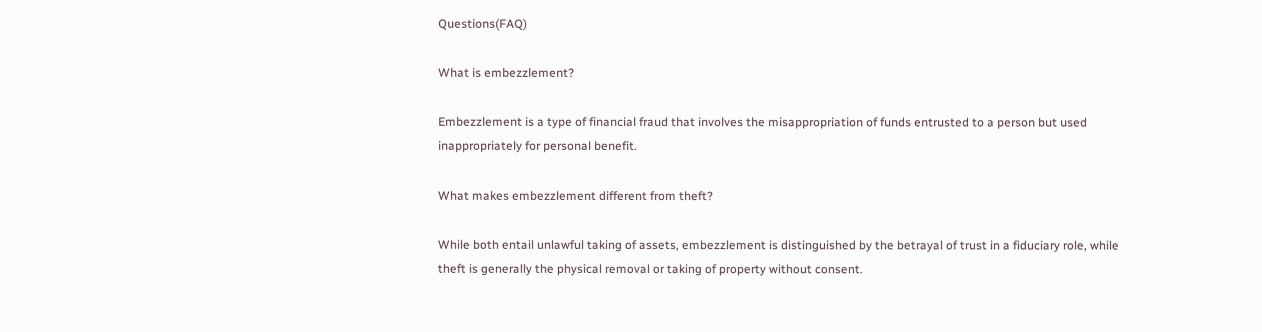Questions(FAQ)

What is embezzlement?

Embezzlement is a type of financial fraud that involves the misappropriation of funds entrusted to a person but used inappropriately for personal benefit.

What makes embezzlement different from theft?

While both entail unlawful taking of assets, embezzlement is distinguished by the betrayal of trust in a fiduciary role, while theft is generally the physical removal or taking of property without consent.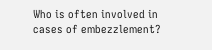Who is often involved in cases of embezzlement?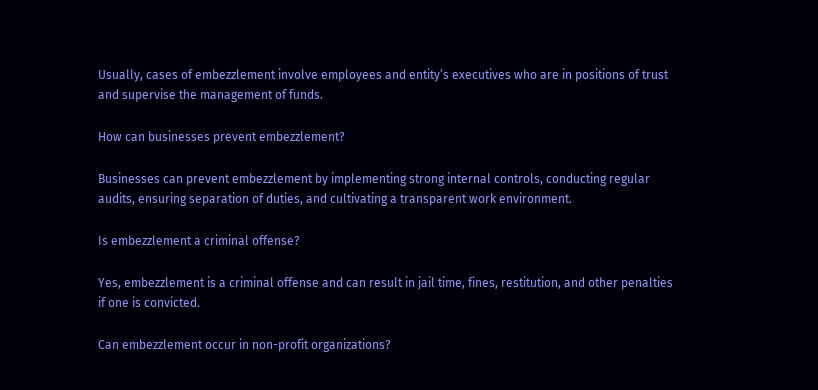Usually, cases of embezzlement involve employees and entity’s executives who are in positions of trust and supervise the management of funds.

How can businesses prevent embezzlement?

Businesses can prevent embezzlement by implementing strong internal controls, conducting regular audits, ensuring separation of duties, and cultivating a transparent work environment.

Is embezzlement a criminal offense?

Yes, embezzlement is a criminal offense and can result in jail time, fines, restitution, and other penalties if one is convicted.

Can embezzlement occur in non-profit organizations?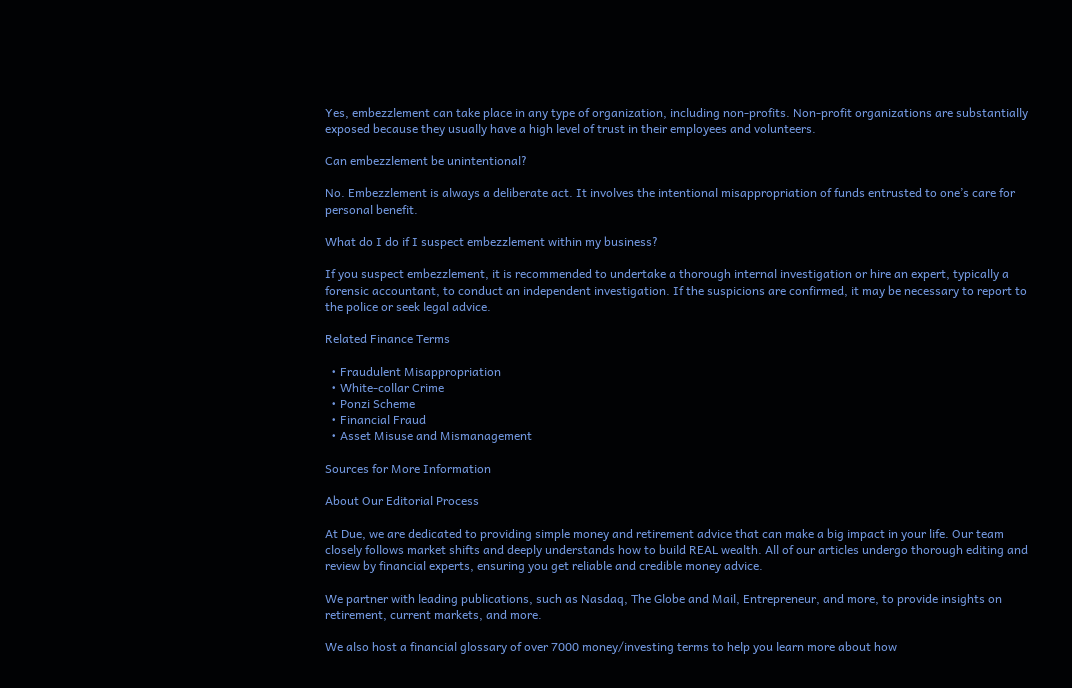Yes, embezzlement can take place in any type of organization, including non-profits. Non-profit organizations are substantially exposed because they usually have a high level of trust in their employees and volunteers.

Can embezzlement be unintentional?

No. Embezzlement is always a deliberate act. It involves the intentional misappropriation of funds entrusted to one’s care for personal benefit.

What do I do if I suspect embezzlement within my business?

If you suspect embezzlement, it is recommended to undertake a thorough internal investigation or hire an expert, typically a forensic accountant, to conduct an independent investigation. If the suspicions are confirmed, it may be necessary to report to the police or seek legal advice.

Related Finance Terms

  • Fraudulent Misappropriation
  • White-collar Crime
  • Ponzi Scheme
  • Financial Fraud
  • Asset Misuse and Mismanagement

Sources for More Information

About Our Editorial Process

At Due, we are dedicated to providing simple money and retirement advice that can make a big impact in your life. Our team closely follows market shifts and deeply understands how to build REAL wealth. All of our articles undergo thorough editing and review by financial experts, ensuring you get reliable and credible money advice.

We partner with leading publications, such as Nasdaq, The Globe and Mail, Entrepreneur, and more, to provide insights on retirement, current markets, and more.

We also host a financial glossary of over 7000 money/investing terms to help you learn more about how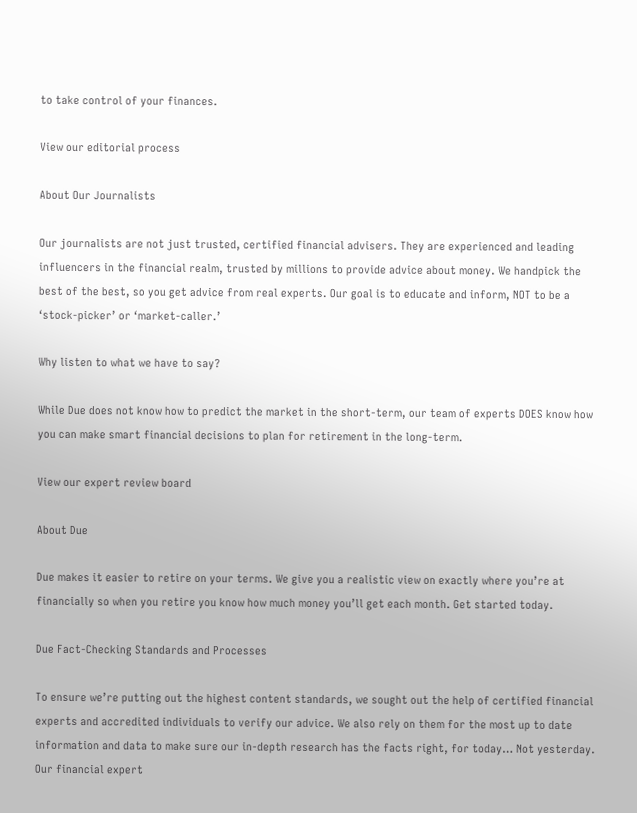to take control of your finances.

View our editorial process

About Our Journalists

Our journalists are not just trusted, certified financial advisers. They are experienced and leading influencers in the financial realm, trusted by millions to provide advice about money. We handpick the best of the best, so you get advice from real experts. Our goal is to educate and inform, NOT to be a ‘stock-picker’ or ‘market-caller.’

Why listen to what we have to say?

While Due does not know how to predict the market in the short-term, our team of experts DOES know how you can make smart financial decisions to plan for retirement in the long-term.

View our expert review board

About Due

Due makes it easier to retire on your terms. We give you a realistic view on exactly where you’re at financially so when you retire you know how much money you’ll get each month. Get started today.

Due Fact-Checking Standards and Processes

To ensure we’re putting out the highest content standards, we sought out the help of certified financial experts and accredited individuals to verify our advice. We also rely on them for the most up to date information and data to make sure our in-depth research has the facts right, for today… Not yesterday. Our financial expert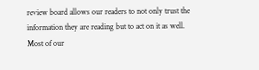review board allows our readers to not only trust the information they are reading but to act on it as well. Most of our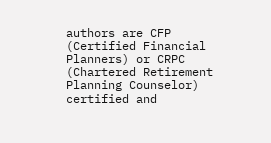authors are CFP (Certified Financial Planners) or CRPC (Chartered Retirement Planning Counselor) certified and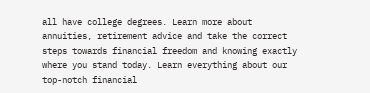all have college degrees. Learn more about annuities, retirement advice and take the correct steps towards financial freedom and knowing exactly where you stand today. Learn everything about our top-notch financial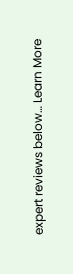expert reviews below… Learn More